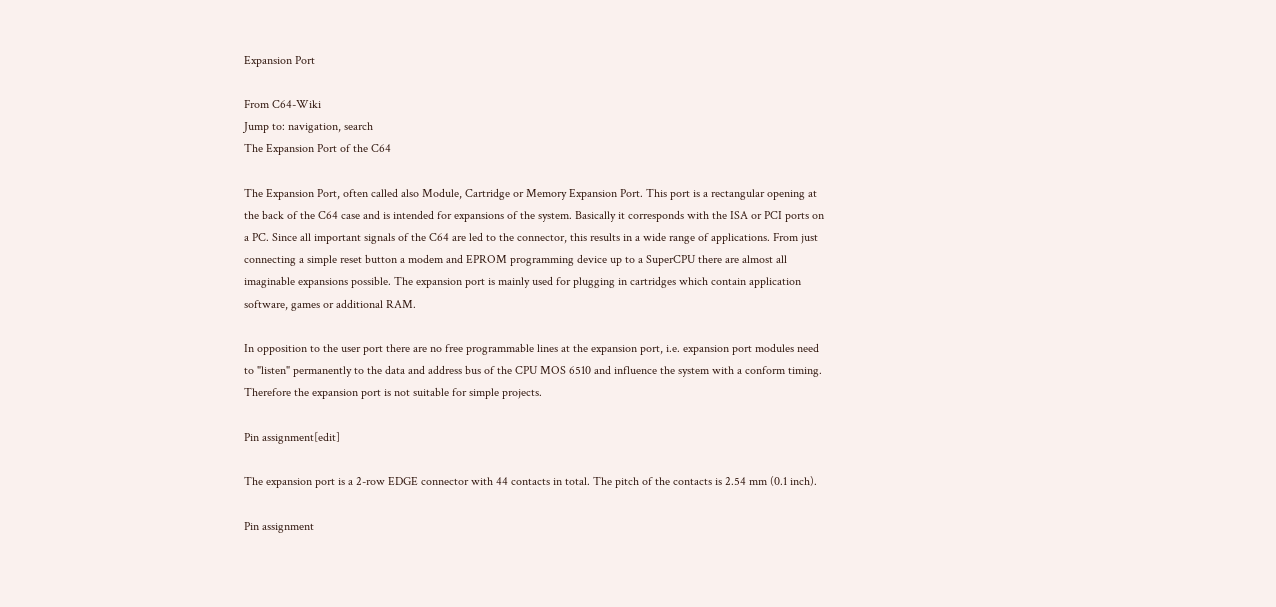Expansion Port

From C64-Wiki
Jump to: navigation, search
The Expansion Port of the C64

The Expansion Port, often called also Module, Cartridge or Memory Expansion Port. This port is a rectangular opening at the back of the C64 case and is intended for expansions of the system. Basically it corresponds with the ISA or PCI ports on a PC. Since all important signals of the C64 are led to the connector, this results in a wide range of applications. From just connecting a simple reset button a modem and EPROM programming device up to a SuperCPU there are almost all imaginable expansions possible. The expansion port is mainly used for plugging in cartridges which contain application software, games or additional RAM.

In opposition to the user port there are no free programmable lines at the expansion port, i.e. expansion port modules need to "listen" permanently to the data and address bus of the CPU MOS 6510 and influence the system with a conform timing. Therefore the expansion port is not suitable for simple projects.

Pin assignment[edit]

The expansion port is a 2-row EDGE connector with 44 contacts in total. The pitch of the contacts is 2.54 mm (0.1 inch).

Pin assignment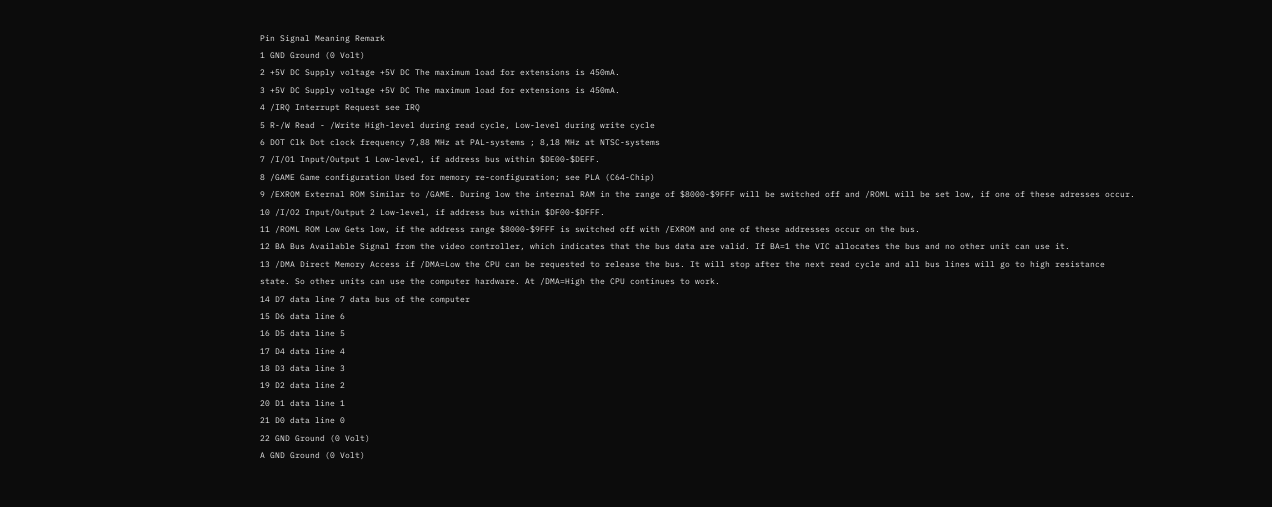Pin Signal Meaning Remark
1 GND Ground (0 Volt)
2 +5V DC Supply voltage +5V DC The maximum load for extensions is 450mA.
3 +5V DC Supply voltage +5V DC The maximum load for extensions is 450mA.
4 /IRQ Interrupt Request see IRQ
5 R-/W Read - /Write High-level during read cycle, Low-level during write cycle
6 DOT Clk Dot clock frequency 7,88 MHz at PAL-systems ; 8,18 MHz at NTSC-systems
7 /I/O1 Input/Output 1 Low-level, if address bus within $DE00-$DEFF.
8 /GAME Game configuration Used for memory re-configuration; see PLA (C64-Chip)
9 /EXROM External ROM Similar to /GAME. During low the internal RAM in the range of $8000-$9FFF will be switched off and /ROML will be set low, if one of these adresses occur.
10 /I/O2 Input/Output 2 Low-level, if address bus within $DF00-$DFFF.
11 /ROML ROM Low Gets low, if the address range $8000-$9FFF is switched off with /EXROM and one of these addresses occur on the bus.
12 BA Bus Available Signal from the video controller, which indicates that the bus data are valid. If BA=1 the VIC allocates the bus and no other unit can use it.
13 /DMA Direct Memory Access if /DMA=Low the CPU can be requested to release the bus. It will stop after the next read cycle and all bus lines will go to high resistance state. So other units can use the computer hardware. At /DMA=High the CPU continues to work.
14 D7 data line 7 data bus of the computer
15 D6 data line 6
16 D5 data line 5
17 D4 data line 4
18 D3 data line 3
19 D2 data line 2
20 D1 data line 1
21 D0 data line 0
22 GND Ground (0 Volt)
A GND Ground (0 Volt)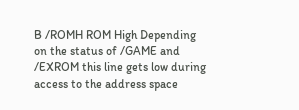B /ROMH ROM High Depending on the status of /GAME and /EXROM this line gets low during access to the address space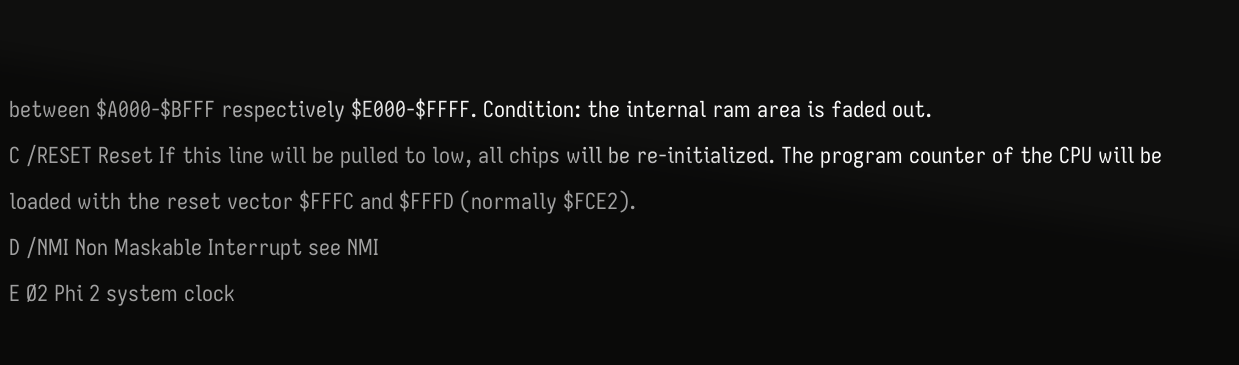between $A000-$BFFF respectively $E000-$FFFF. Condition: the internal ram area is faded out.
C /RESET Reset If this line will be pulled to low, all chips will be re-initialized. The program counter of the CPU will be loaded with the reset vector $FFFC and $FFFD (normally $FCE2).
D /NMI Non Maskable Interrupt see NMI
E Ø2 Phi 2 system clock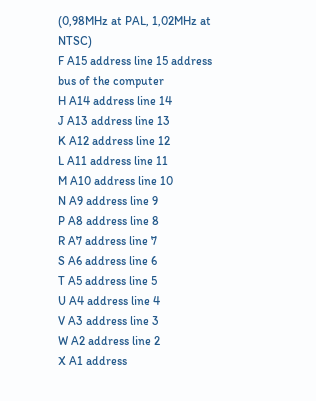(0,98MHz at PAL, 1,02MHz at NTSC)
F A15 address line 15 address bus of the computer
H A14 address line 14
J A13 address line 13
K A12 address line 12
L A11 address line 11
M A10 address line 10
N A9 address line 9
P A8 address line 8
R A7 address line 7
S A6 address line 6
T A5 address line 5
U A4 address line 4
V A3 address line 3
W A2 address line 2
X A1 address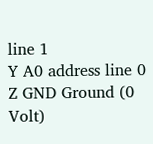line 1
Y A0 address line 0
Z GND Ground (0 Volt)